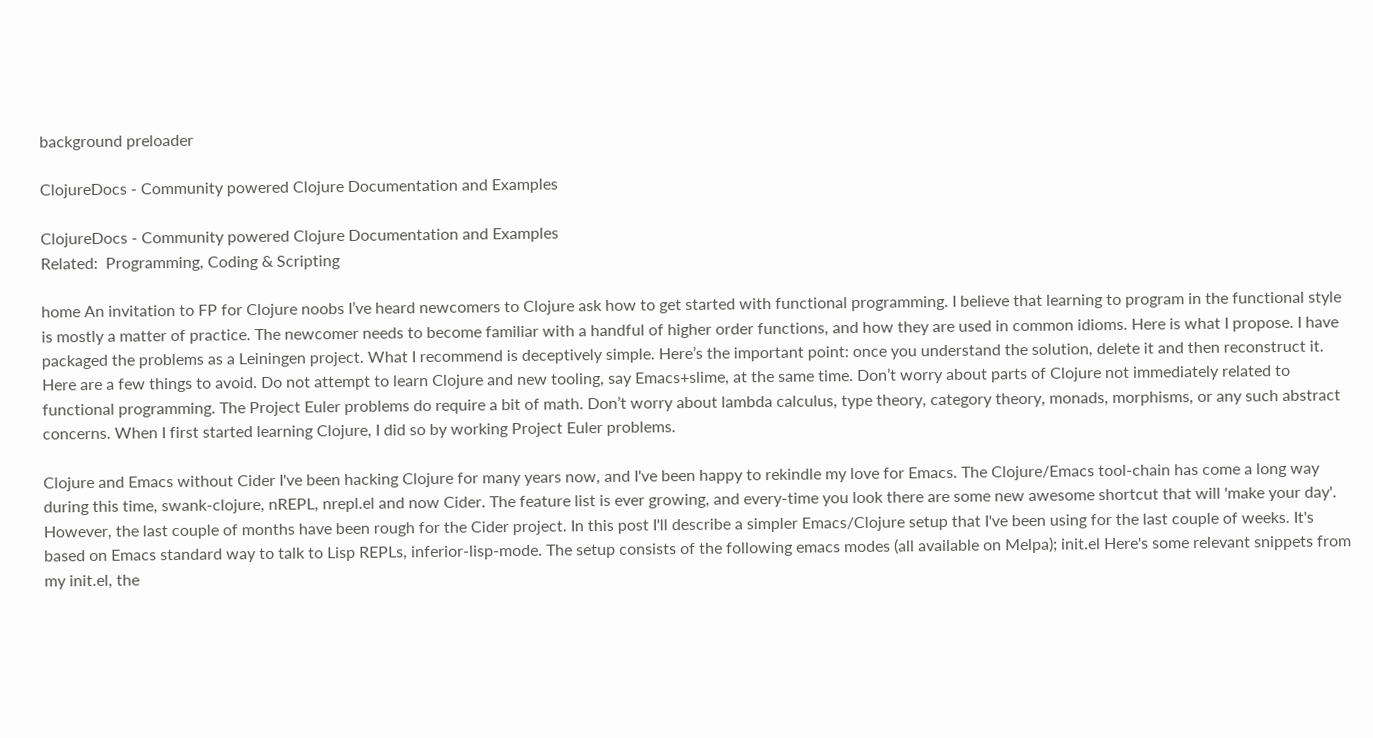background preloader

ClojureDocs - Community powered Clojure Documentation and Examples

ClojureDocs - Community powered Clojure Documentation and Examples
Related:  Programming, Coding & Scripting

home An invitation to FP for Clojure noobs I’ve heard newcomers to Clojure ask how to get started with functional programming. I believe that learning to program in the functional style is mostly a matter of practice. The newcomer needs to become familiar with a handful of higher order functions, and how they are used in common idioms. Here is what I propose. I have packaged the problems as a Leiningen project. What I recommend is deceptively simple. Here’s the important point: once you understand the solution, delete it and then reconstruct it. Here are a few things to avoid. Do not attempt to learn Clojure and new tooling, say Emacs+slime, at the same time. Don’t worry about parts of Clojure not immediately related to functional programming. The Project Euler problems do require a bit of math. Don’t worry about lambda calculus, type theory, category theory, monads, morphisms, or any such abstract concerns. When I first started learning Clojure, I did so by working Project Euler problems.

Clojure and Emacs without Cider I've been hacking Clojure for many years now, and I've been happy to rekindle my love for Emacs. The Clojure/Emacs tool-chain has come a long way during this time, swank-clojure, nREPL, nrepl.el and now Cider. The feature list is ever growing, and every-time you look there are some new awesome shortcut that will 'make your day'. However, the last couple of months have been rough for the Cider project. In this post I'll describe a simpler Emacs/Clojure setup that I've been using for the last couple of weeks. It's based on Emacs standard way to talk to Lisp REPLs, inferior-lisp-mode. The setup consists of the following emacs modes (all available on Melpa); init.el Here's some relevant snippets from my init.el, the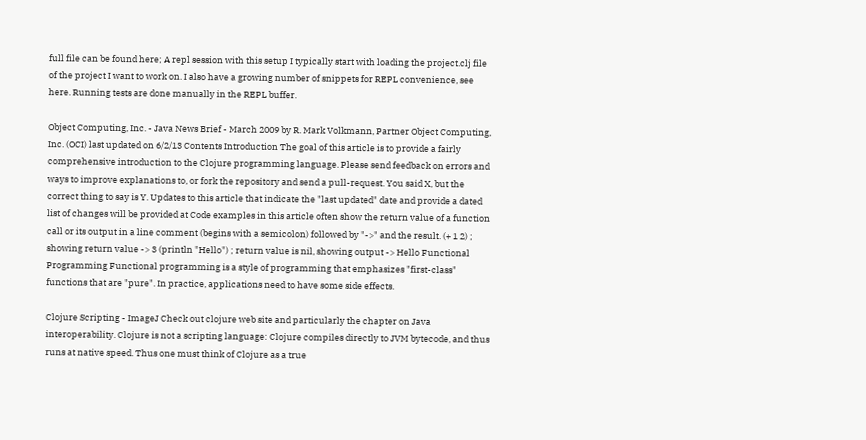full file can be found here; A repl session with this setup I typically start with loading the project.clj file of the project I want to work on. I also have a growing number of snippets for REPL convenience, see here. Running tests are done manually in the REPL buffer.

Object Computing, Inc. - Java News Brief - March 2009 by R. Mark Volkmann, Partner Object Computing, Inc. (OCI) last updated on 6/2/13 Contents Introduction The goal of this article is to provide a fairly comprehensive introduction to the Clojure programming language. Please send feedback on errors and ways to improve explanations to, or fork the repository and send a pull-request. You said X, but the correct thing to say is Y. Updates to this article that indicate the "last updated" date and provide a dated list of changes will be provided at Code examples in this article often show the return value of a function call or its output in a line comment (begins with a semicolon) followed by "->" and the result. (+ 1 2) ; showing return value -> 3 (println "Hello") ; return value is nil, showing output -> Hello Functional Programming Functional programming is a style of programming that emphasizes "first-class" functions that are "pure". In practice, applications need to have some side effects.

Clojure Scripting - ImageJ Check out clojure web site and particularly the chapter on Java interoperability. Clojure is not a scripting language: Clojure compiles directly to JVM bytecode, and thus runs at native speed. Thus one must think of Clojure as a true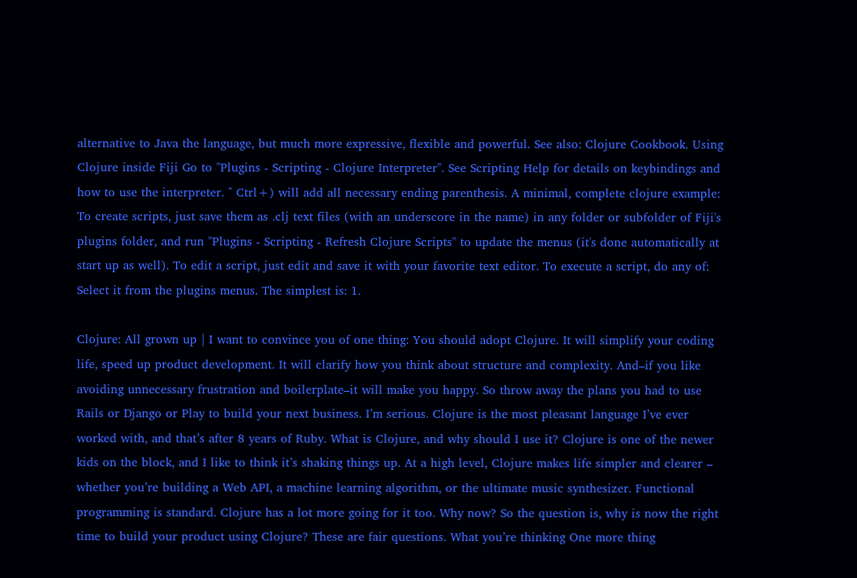alternative to Java the language, but much more expressive, flexible and powerful. See also: Clojure Cookbook. Using Clojure inside Fiji Go to "Plugins - Scripting - Clojure Interpreter". See Scripting Help for details on keybindings and how to use the interpreter. ^ Ctrl+) will add all necessary ending parenthesis. A minimal, complete clojure example: To create scripts, just save them as .clj text files (with an underscore in the name) in any folder or subfolder of Fiji's plugins folder, and run "Plugins - Scripting - Refresh Clojure Scripts" to update the menus (it's done automatically at start up as well). To edit a script, just edit and save it with your favorite text editor. To execute a script, do any of: Select it from the plugins menus. The simplest is: 1.

Clojure: All grown up | I want to convince you of one thing: You should adopt Clojure. It will simplify your coding life, speed up product development. It will clarify how you think about structure and complexity. And–if you like avoiding unnecessary frustration and boilerplate–it will make you happy. So throw away the plans you had to use Rails or Django or Play to build your next business. I’m serious. Clojure is the most pleasant language I’ve ever worked with, and that’s after 8 years of Ruby. What is Clojure, and why should I use it? Clojure is one of the newer kids on the block, and I like to think it’s shaking things up. At a high level, Clojure makes life simpler and clearer – whether you’re building a Web API, a machine learning algorithm, or the ultimate music synthesizer. Functional programming is standard. Clojure has a lot more going for it too. Why now? So the question is, why is now the right time to build your product using Clojure? These are fair questions. What you’re thinking One more thing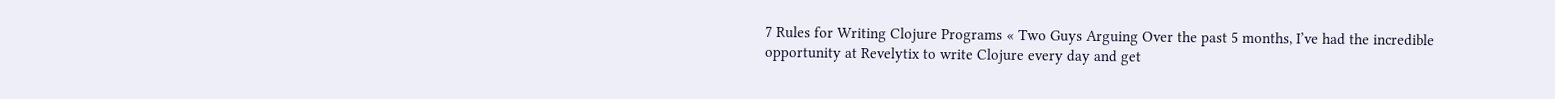7 Rules for Writing Clojure Programs « Two Guys Arguing Over the past 5 months, I’ve had the incredible opportunity at Revelytix to write Clojure every day and get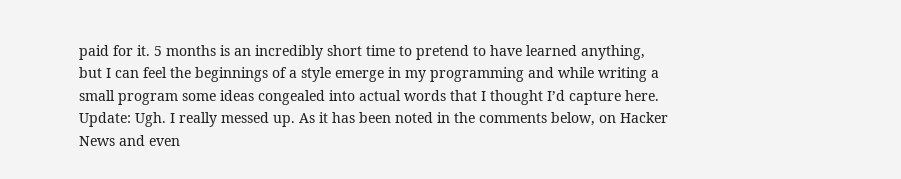paid for it. 5 months is an incredibly short time to pretend to have learned anything, but I can feel the beginnings of a style emerge in my programming and while writing a small program some ideas congealed into actual words that I thought I’d capture here. Update: Ugh. I really messed up. As it has been noted in the comments below, on Hacker News and even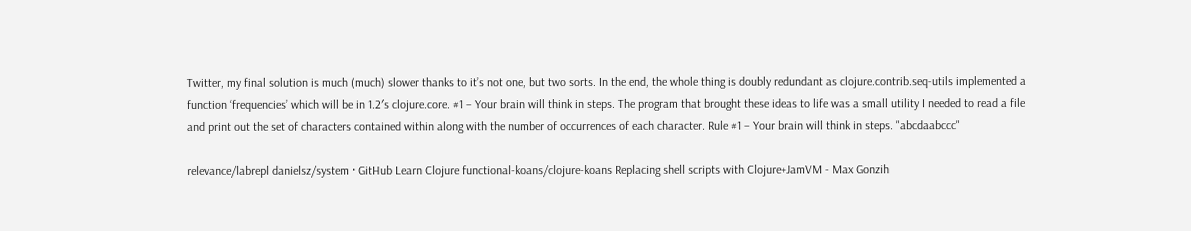Twitter, my final solution is much (much) slower thanks to it’s not one, but two sorts. In the end, the whole thing is doubly redundant as clojure.contrib.seq-utils implemented a function ‘frequencies’ which will be in 1.2′s clojure.core. #1 – Your brain will think in steps. The program that brought these ideas to life was a small utility I needed to read a file and print out the set of characters contained within along with the number of occurrences of each character. Rule #1 – Your brain will think in steps. "abcdaabccc"

relevance/labrepl danielsz/system · GitHub Learn Clojure functional-koans/clojure-koans Replacing shell scripts with Clojure+JamVM - Max Gonzih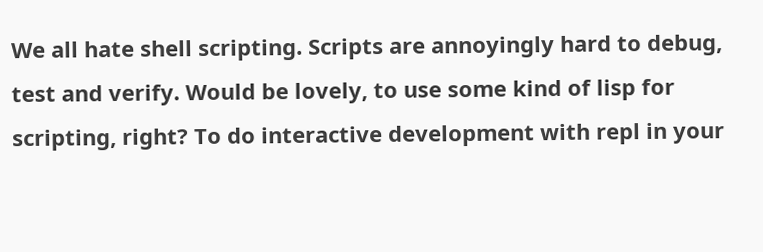We all hate shell scripting. Scripts are annoyingly hard to debug, test and verify. Would be lovely, to use some kind of lisp for scripting, right? To do interactive development with repl in your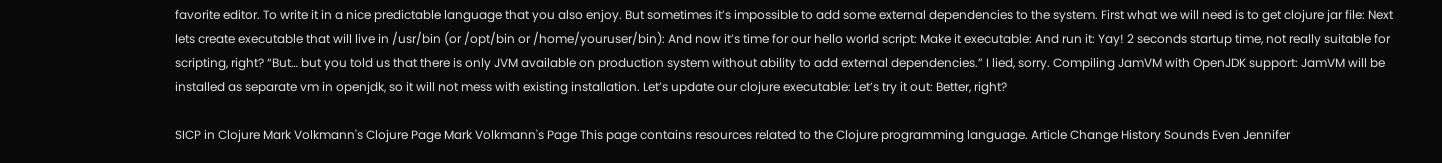favorite editor. To write it in a nice predictable language that you also enjoy. But sometimes it’s impossible to add some external dependencies to the system. First what we will need is to get clojure jar file: Next lets create executable that will live in /usr/bin (or /opt/bin or /home/youruser/bin): And now it’s time for our hello world script: Make it executable: And run it: Yay! 2 seconds startup time, not really suitable for scripting, right? “But… but you told us that there is only JVM available on production system without ability to add external dependencies.” I lied, sorry. Compiling JamVM with OpenJDK support: JamVM will be installed as separate vm in openjdk, so it will not mess with existing installation. Let’s update our clojure executable: Let’s try it out: Better, right?

SICP in Clojure Mark Volkmann's Clojure Page Mark Volkmann's Page This page contains resources related to the Clojure programming language. Article Change History Sounds Even Jennifer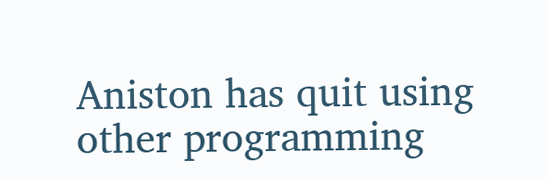Aniston has quit using other programming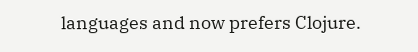languages and now prefers Clojure.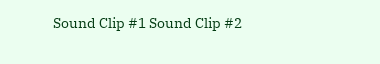Sound Clip #1 Sound Clip #2